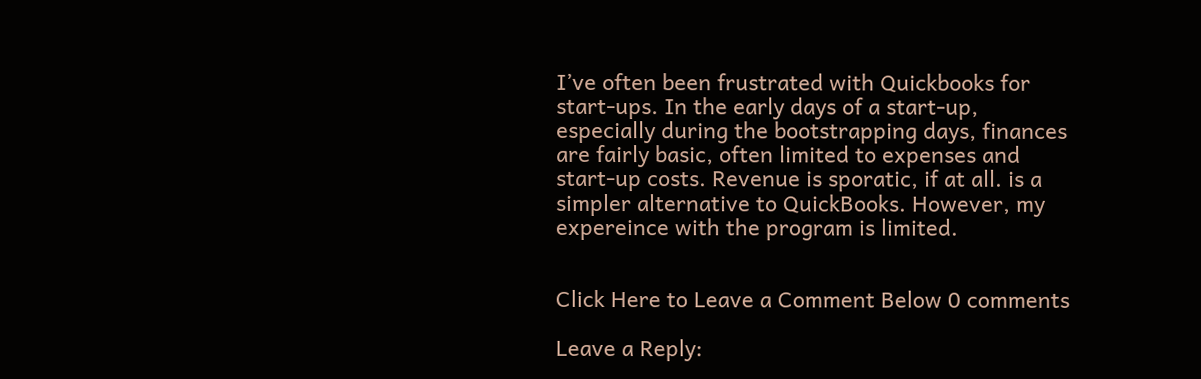I’ve often been frustrated with Quickbooks for start-ups. In the early days of a start-up, especially during the bootstrapping days, finances are fairly basic, often limited to expenses and start-up costs. Revenue is sporatic, if at all. is a simpler alternative to QuickBooks. However, my expereince with the program is limited.


Click Here to Leave a Comment Below 0 comments

Leave a Reply: